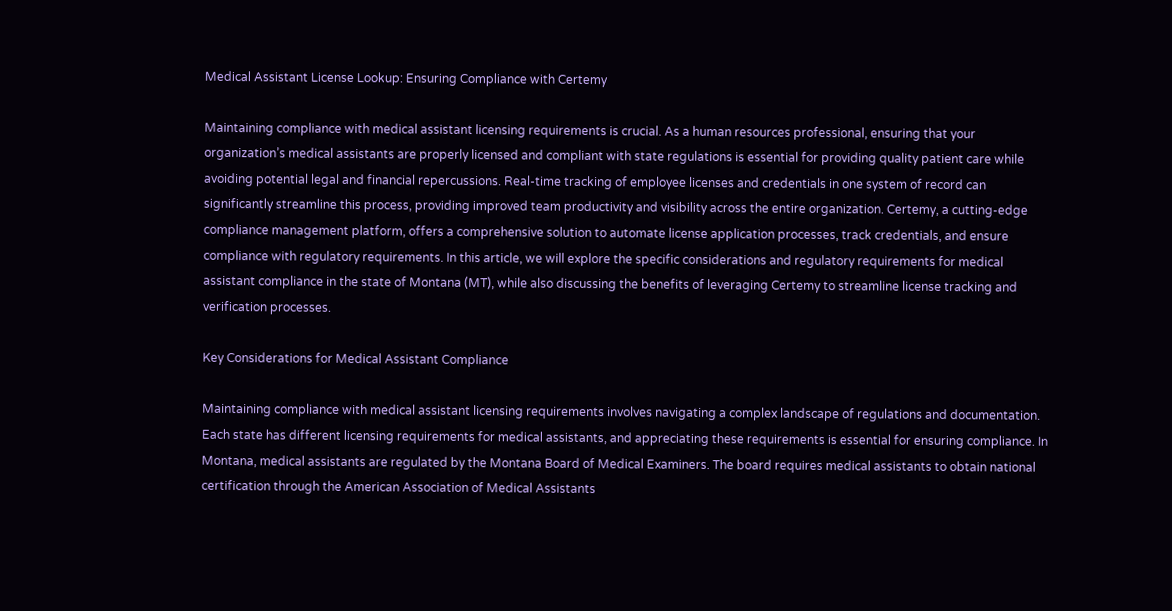Medical Assistant License Lookup: Ensuring Compliance with Certemy

Maintaining compliance with medical assistant licensing requirements is crucial. As a human resources professional, ensuring that your organization’s medical assistants are properly licensed and compliant with state regulations is essential for providing quality patient care while avoiding potential legal and financial repercussions. Real-time tracking of employee licenses and credentials in one system of record can significantly streamline this process, providing improved team productivity and visibility across the entire organization. Certemy, a cutting-edge compliance management platform, offers a comprehensive solution to automate license application processes, track credentials, and ensure compliance with regulatory requirements. In this article, we will explore the specific considerations and regulatory requirements for medical assistant compliance in the state of Montana (MT), while also discussing the benefits of leveraging Certemy to streamline license tracking and verification processes.

Key Considerations for Medical Assistant Compliance

Maintaining compliance with medical assistant licensing requirements involves navigating a complex landscape of regulations and documentation. Each state has different licensing requirements for medical assistants, and appreciating these requirements is essential for ensuring compliance. In Montana, medical assistants are regulated by the Montana Board of Medical Examiners. The board requires medical assistants to obtain national certification through the American Association of Medical Assistants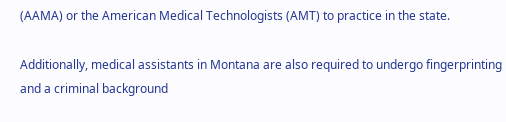(AAMA) or the American Medical Technologists (AMT) to practice in the state.

Additionally, medical assistants in Montana are also required to undergo fingerprinting and a criminal background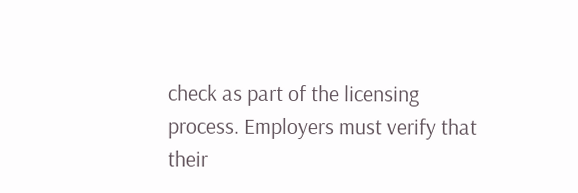check as part of the licensing process. Employers must verify that their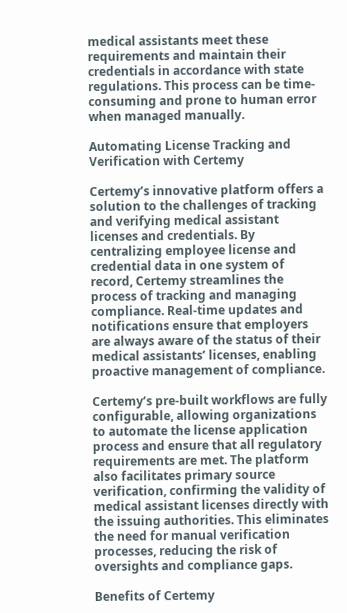medical assistants meet these requirements and maintain their credentials in accordance with state regulations. This process can be time-consuming and prone to human error when managed manually.

Automating License Tracking and Verification with Certemy

Certemy’s innovative platform offers a solution to the challenges of tracking and verifying medical assistant licenses and credentials. By centralizing employee license and credential data in one system of record, Certemy streamlines the process of tracking and managing compliance. Real-time updates and notifications ensure that employers are always aware of the status of their medical assistants’ licenses, enabling proactive management of compliance.

Certemy’s pre-built workflows are fully configurable, allowing organizations to automate the license application process and ensure that all regulatory requirements are met. The platform also facilitates primary source verification, confirming the validity of medical assistant licenses directly with the issuing authorities. This eliminates the need for manual verification processes, reducing the risk of oversights and compliance gaps.

Benefits of Certemy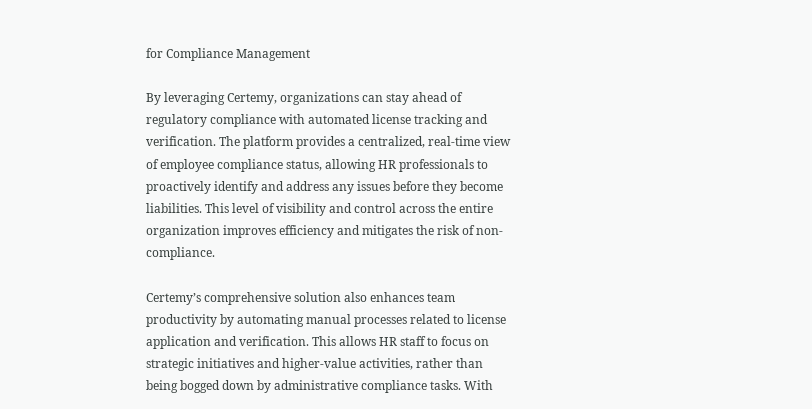for Compliance Management

By leveraging Certemy, organizations can stay ahead of regulatory compliance with automated license tracking and verification. The platform provides a centralized, real-time view of employee compliance status, allowing HR professionals to proactively identify and address any issues before they become liabilities. This level of visibility and control across the entire organization improves efficiency and mitigates the risk of non-compliance.

Certemy’s comprehensive solution also enhances team productivity by automating manual processes related to license application and verification. This allows HR staff to focus on strategic initiatives and higher-value activities, rather than being bogged down by administrative compliance tasks. With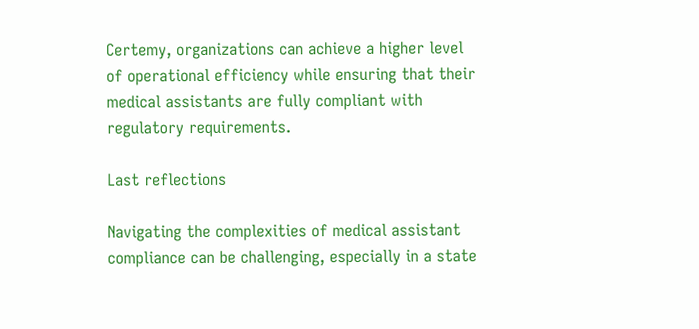Certemy, organizations can achieve a higher level of operational efficiency while ensuring that their medical assistants are fully compliant with regulatory requirements.

Last reflections

Navigating the complexities of medical assistant compliance can be challenging, especially in a state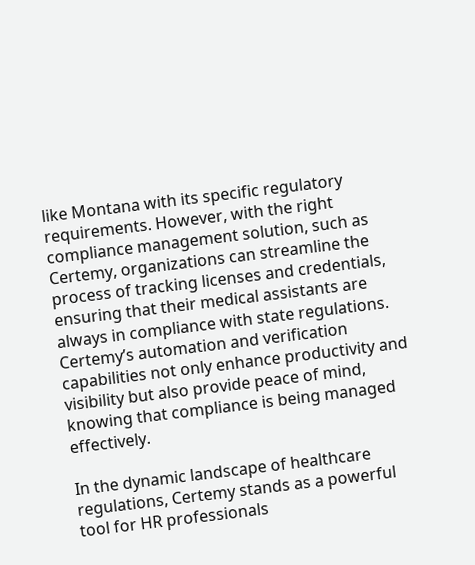like Montana with its specific regulatory requirements. However, with the right compliance management solution, such as Certemy, organizations can streamline the process of tracking licenses and credentials, ensuring that their medical assistants are always in compliance with state regulations. Certemy’s automation and verification capabilities not only enhance productivity and visibility but also provide peace of mind, knowing that compliance is being managed effectively.

In the dynamic landscape of healthcare regulations, Certemy stands as a powerful tool for HR professionals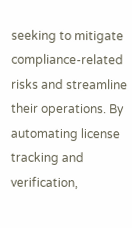seeking to mitigate compliance-related risks and streamline their operations. By automating license tracking and verification,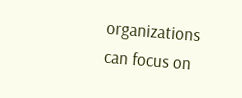organizations can focus on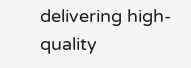delivering high-quality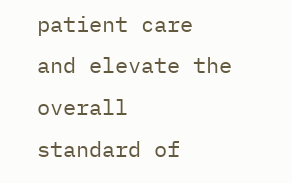patient care and elevate the overall standard of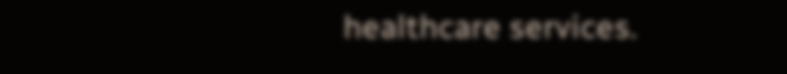healthcare services.